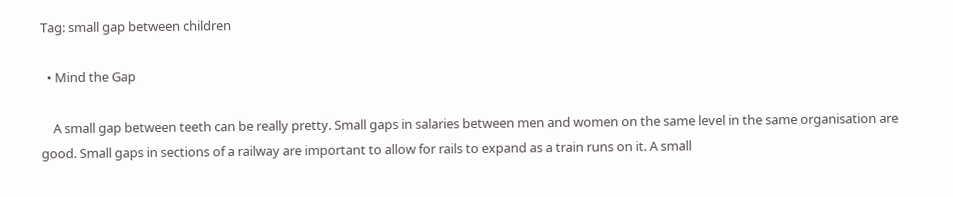Tag: small gap between children

  • Mind the Gap

    A small gap between teeth can be really pretty. Small gaps in salaries between men and women on the same level in the same organisation are good. Small gaps in sections of a railway are important to allow for rails to expand as a train runs on it. A small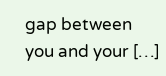gap between you and your […]